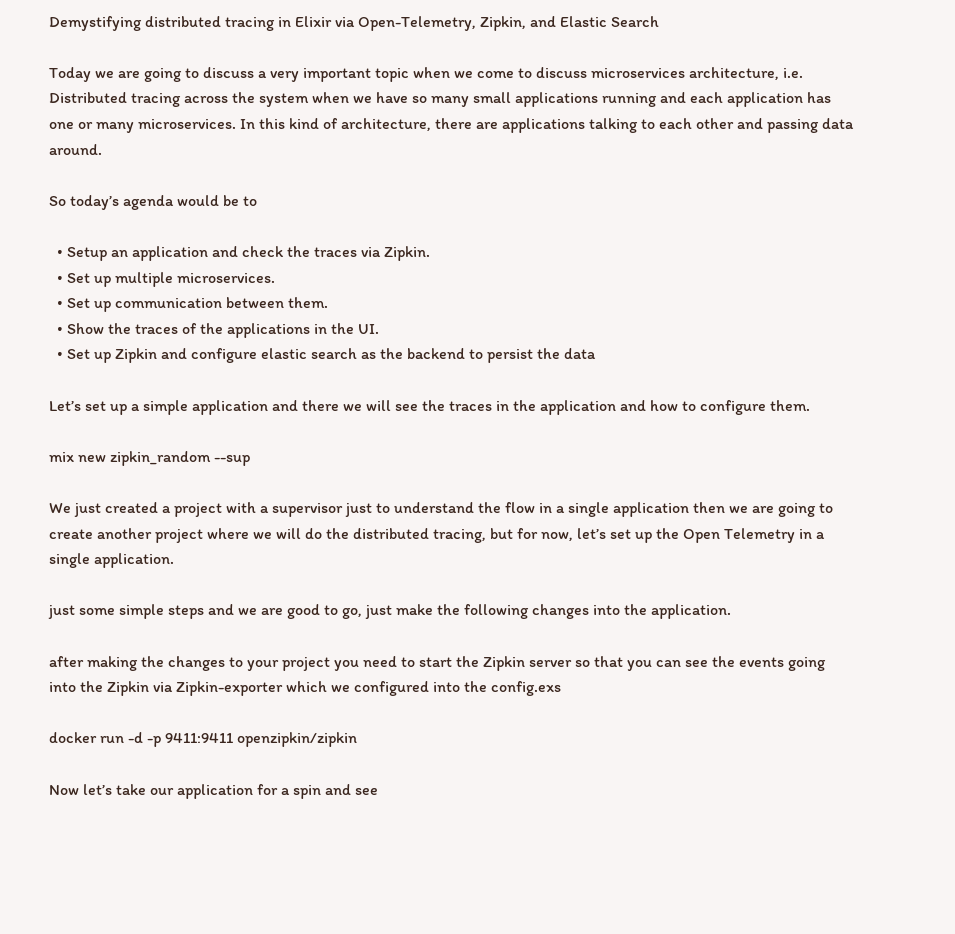Demystifying distributed tracing in Elixir via Open-Telemetry, Zipkin, and Elastic Search

Today we are going to discuss a very important topic when we come to discuss microservices architecture, i.e. Distributed tracing across the system when we have so many small applications running and each application has one or many microservices. In this kind of architecture, there are applications talking to each other and passing data around.

So today’s agenda would be to

  • Setup an application and check the traces via Zipkin.
  • Set up multiple microservices.
  • Set up communication between them.
  • Show the traces of the applications in the UI.
  • Set up Zipkin and configure elastic search as the backend to persist the data

Let’s set up a simple application and there we will see the traces in the application and how to configure them.

mix new zipkin_random --sup

We just created a project with a supervisor just to understand the flow in a single application then we are going to create another project where we will do the distributed tracing, but for now, let’s set up the Open Telemetry in a single application.

just some simple steps and we are good to go, just make the following changes into the application.

after making the changes to your project you need to start the Zipkin server so that you can see the events going into the Zipkin via Zipkin-exporter which we configured into the config.exs

docker run -d -p 9411:9411 openzipkin/zipkin

Now let’s take our application for a spin and see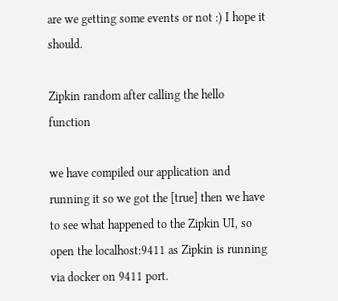are we getting some events or not :) I hope it should.

Zipkin random after calling the hello function

we have compiled our application and running it so we got the [true] then we have to see what happened to the Zipkin UI, so open the localhost:9411 as Zipkin is running via docker on 9411 port.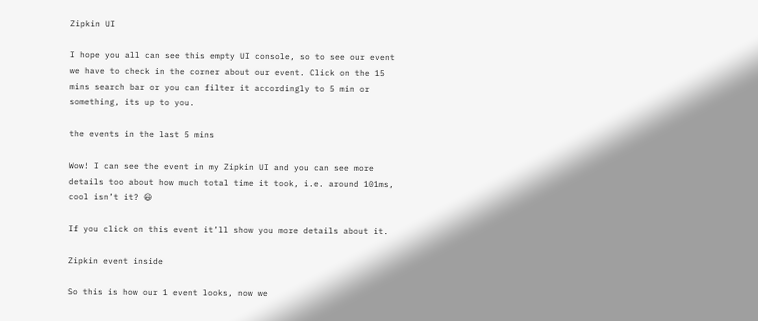Zipkin UI

I hope you all can see this empty UI console, so to see our event we have to check in the corner about our event. Click on the 15 mins search bar or you can filter it accordingly to 5 min or something, its up to you.

the events in the last 5 mins

Wow! I can see the event in my Zipkin UI and you can see more details too about how much total time it took, i.e. around 101ms, cool isn’t it? 😃

If you click on this event it’ll show you more details about it.

Zipkin event inside

So this is how our 1 event looks, now we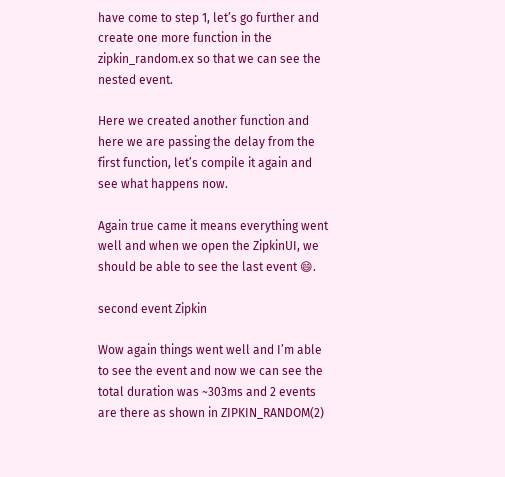have come to step 1, let’s go further and create one more function in the zipkin_random.ex so that we can see the nested event.

Here we created another function and here we are passing the delay from the first function, let’s compile it again and see what happens now.

Again true came it means everything went well and when we open the ZipkinUI, we should be able to see the last event 😄.

second event Zipkin

Wow again things went well and I’m able to see the event and now we can see the total duration was ~303ms and 2 events are there as shown in ZIPKIN_RANDOM(2)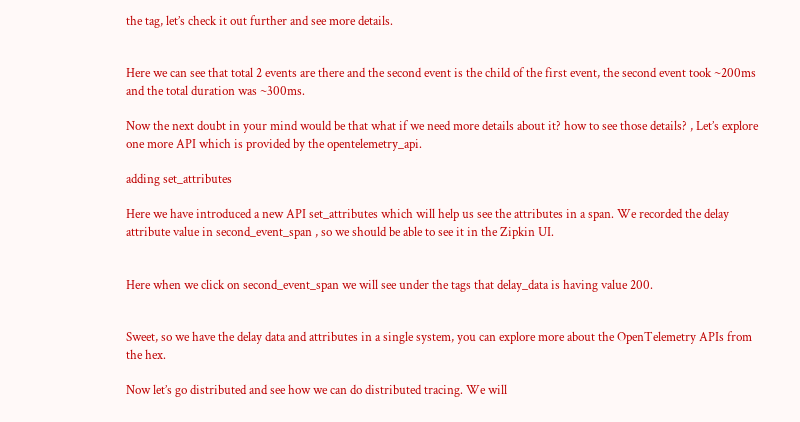the tag, let’s check it out further and see more details.


Here we can see that total 2 events are there and the second event is the child of the first event, the second event took ~200ms and the total duration was ~300ms.

Now the next doubt in your mind would be that what if we need more details about it? how to see those details? , Let’s explore one more API which is provided by the opentelemetry_api.

adding set_attributes

Here we have introduced a new API set_attributes which will help us see the attributes in a span. We recorded the delay attribute value in second_event_span , so we should be able to see it in the Zipkin UI.


Here when we click on second_event_span we will see under the tags that delay_data is having value 200.


Sweet, so we have the delay data and attributes in a single system, you can explore more about the OpenTelemetry APIs from the hex.

Now let’s go distributed and see how we can do distributed tracing. We will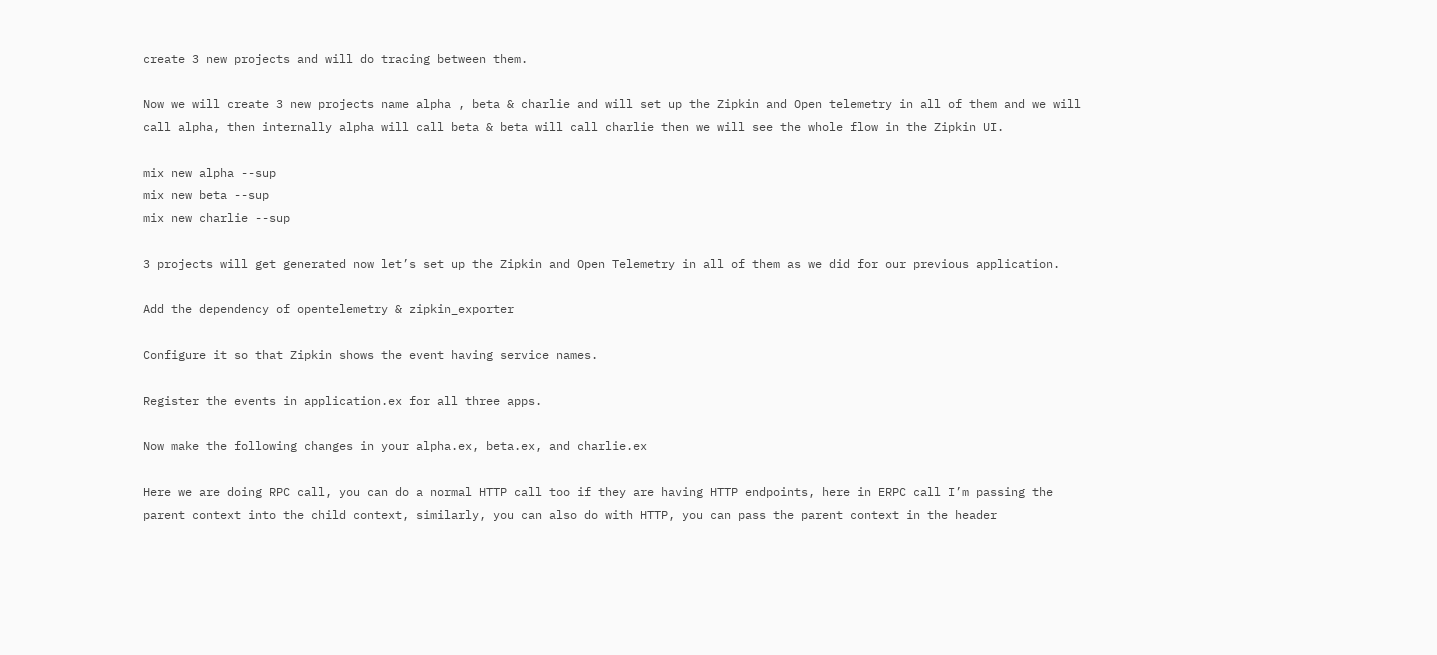create 3 new projects and will do tracing between them.

Now we will create 3 new projects name alpha , beta & charlie and will set up the Zipkin and Open telemetry in all of them and we will call alpha, then internally alpha will call beta & beta will call charlie then we will see the whole flow in the Zipkin UI.

mix new alpha --sup
mix new beta --sup
mix new charlie --sup

3 projects will get generated now let’s set up the Zipkin and Open Telemetry in all of them as we did for our previous application.

Add the dependency of opentelemetry & zipkin_exporter

Configure it so that Zipkin shows the event having service names.

Register the events in application.ex for all three apps.

Now make the following changes in your alpha.ex, beta.ex, and charlie.ex

Here we are doing RPC call, you can do a normal HTTP call too if they are having HTTP endpoints, here in ERPC call I’m passing the parent context into the child context, similarly, you can also do with HTTP, you can pass the parent context in the header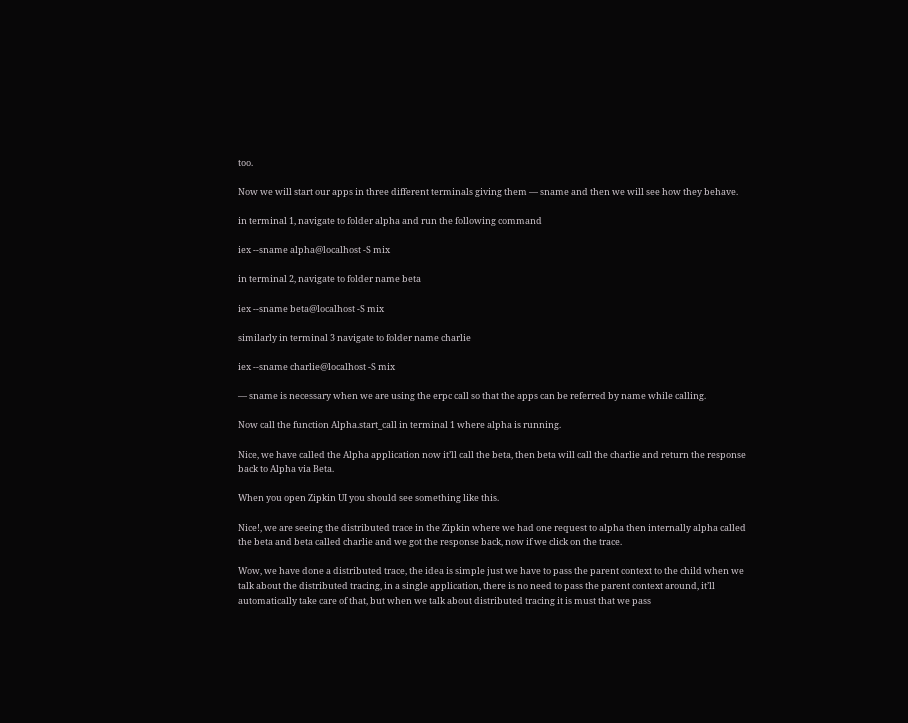too.

Now we will start our apps in three different terminals giving them — sname and then we will see how they behave.

in terminal 1, navigate to folder alpha and run the following command

iex --sname alpha@localhost -S mix

in terminal 2, navigate to folder name beta

iex --sname beta@localhost -S mix

similarly in terminal 3 navigate to folder name charlie

iex --sname charlie@localhost -S mix

— sname is necessary when we are using the erpc call so that the apps can be referred by name while calling.

Now call the function Alpha.start_call in terminal 1 where alpha is running.

Nice, we have called the Alpha application now it’ll call the beta, then beta will call the charlie and return the response back to Alpha via Beta.

When you open Zipkin UI you should see something like this.

Nice!, we are seeing the distributed trace in the Zipkin where we had one request to alpha then internally alpha called the beta and beta called charlie and we got the response back, now if we click on the trace.

Wow, we have done a distributed trace, the idea is simple just we have to pass the parent context to the child when we talk about the distributed tracing, in a single application, there is no need to pass the parent context around, it’ll automatically take care of that, but when we talk about distributed tracing it is must that we pass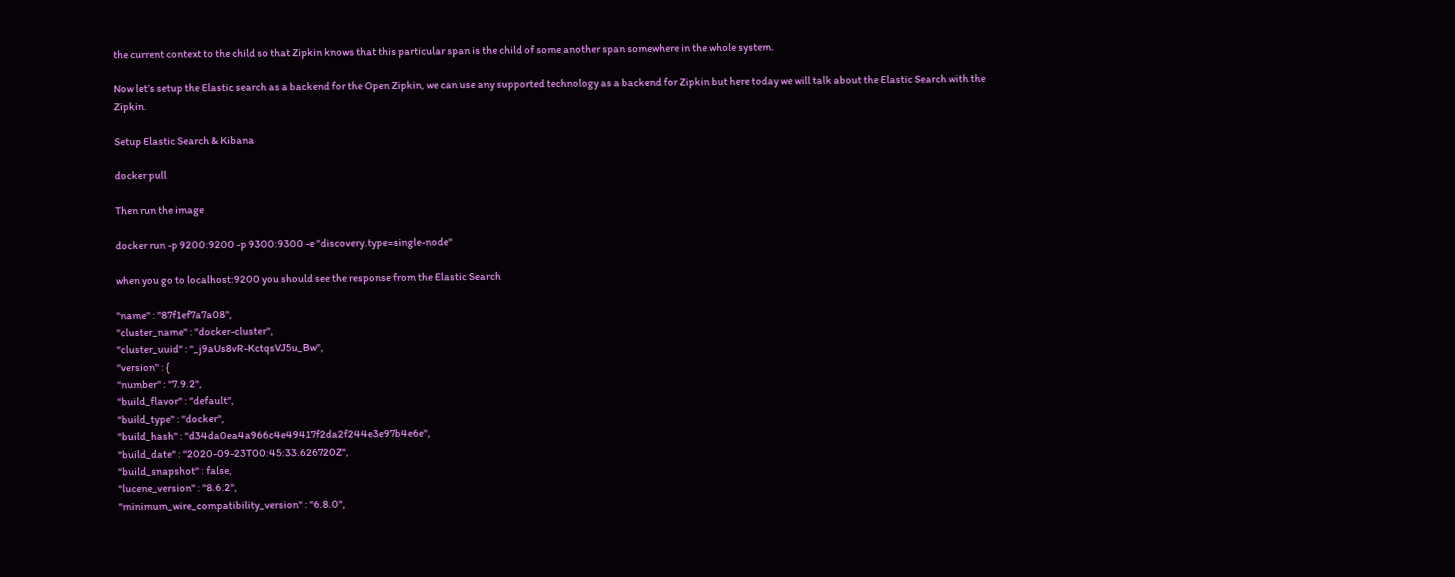the current context to the child so that Zipkin knows that this particular span is the child of some another span somewhere in the whole system.

Now let’s setup the Elastic search as a backend for the Open Zipkin, we can use any supported technology as a backend for Zipkin but here today we will talk about the Elastic Search with the Zipkin.

Setup Elastic Search & Kibana

docker pull

Then run the image

docker run -p 9200:9200 -p 9300:9300 -e "discovery.type=single-node"

when you go to localhost:9200 you should see the response from the Elastic Search

"name" : "87f1ef7a7a08",
"cluster_name" : "docker-cluster",
"cluster_uuid" : "_j9aUs8vR-KctqsVJ5u_Bw",
"version" : {
"number" : "7.9.2",
"build_flavor" : "default",
"build_type" : "docker",
"build_hash" : "d34da0ea4a966c4e49417f2da2f244e3e97b4e6e",
"build_date" : "2020-09-23T00:45:33.626720Z",
"build_snapshot" : false,
"lucene_version" : "8.6.2",
"minimum_wire_compatibility_version" : "6.8.0",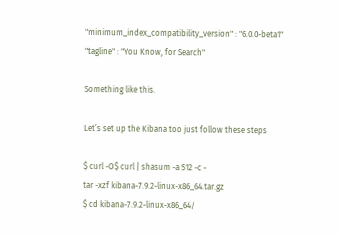"minimum_index_compatibility_version" : "6.0.0-beta1"
"tagline" : "You Know, for Search"

Something like this.

Let’s set up the Kibana too just follow these steps

$ curl -O$ curl | shasum -a 512 -c -
tar -xzf kibana-7.9.2-linux-x86_64.tar.gz
$ cd kibana-7.9.2-linux-x86_64/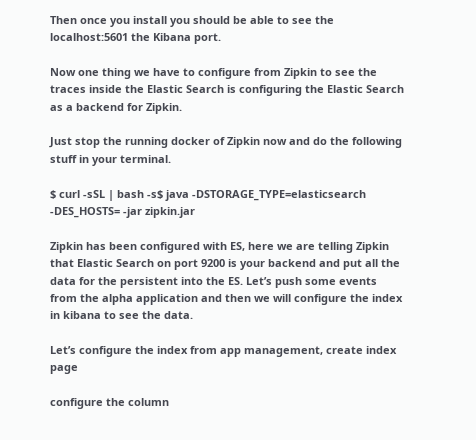Then once you install you should be able to see the localhost:5601 the Kibana port.

Now one thing we have to configure from Zipkin to see the traces inside the Elastic Search is configuring the Elastic Search as a backend for Zipkin.

Just stop the running docker of Zipkin now and do the following stuff in your terminal.

$ curl -sSL | bash -s$ java -DSTORAGE_TYPE=elasticsearch -DES_HOSTS= -jar zipkin.jar

Zipkin has been configured with ES, here we are telling Zipkin that Elastic Search on port 9200 is your backend and put all the data for the persistent into the ES. Let’s push some events from the alpha application and then we will configure the index in kibana to see the data.

Let’s configure the index from app management, create index page

configure the column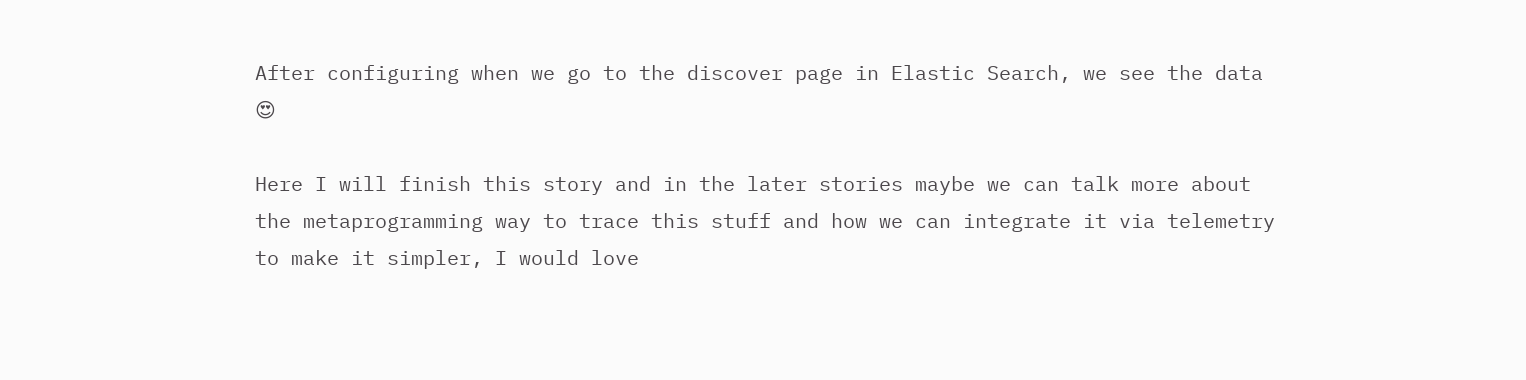After configuring when we go to the discover page in Elastic Search, we see the data 😍

Here I will finish this story and in the later stories maybe we can talk more about the metaprogramming way to trace this stuff and how we can integrate it via telemetry to make it simpler, I would love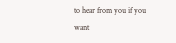to hear from you if you want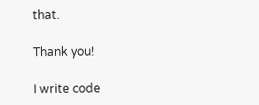that.

Thank you!

I write code